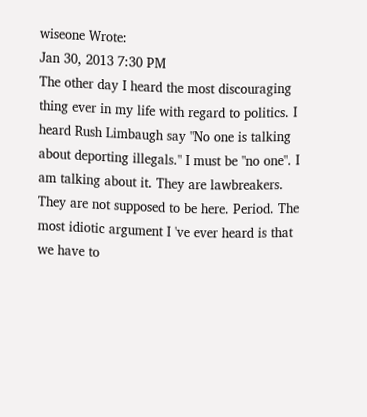wiseone Wrote:
Jan 30, 2013 7:30 PM
The other day I heard the most discouraging thing ever in my life with regard to politics. I heard Rush Limbaugh say "No one is talking about deporting illegals." I must be "no one". I am talking about it. They are lawbreakers. They are not supposed to be here. Period. The most idiotic argument I 've ever heard is that we have to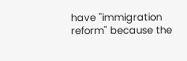have "immigration reform" because the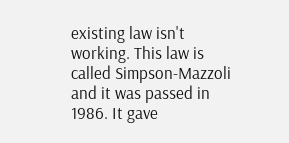existing law isn't working. This law is called Simpson-Mazzoli and it was passed in 1986. It gave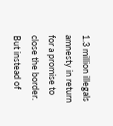1.3 million illegals amnesty in return for a promise to close the border. But instead of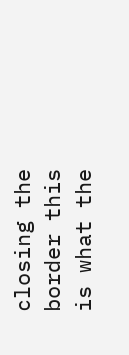closing the border this is what the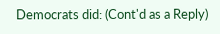Democrats did: (Cont'd as a Reply)